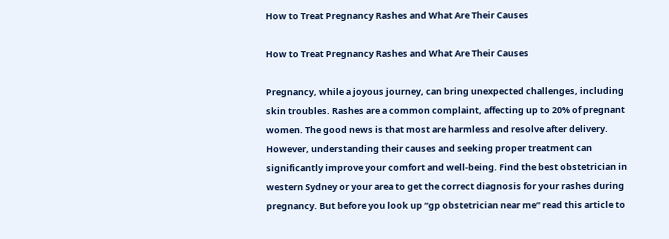How to Treat Pregnancy Rashes and What Are Their Causes

How to Treat Pregnancy Rashes and What Are Their Causes

Pregnancy, while a joyous journey, can bring unexpected challenges, including skin troubles. Rashes are a common complaint, affecting up to 20% of pregnant women. The good news is that most are harmless and resolve after delivery. However, understanding their causes and seeking proper treatment can significantly improve your comfort and well-being. Find the best obstetrician in western Sydney or your area to get the correct diagnosis for your rashes during pregnancy. But before you look up “gp obstetrician near me” read this article to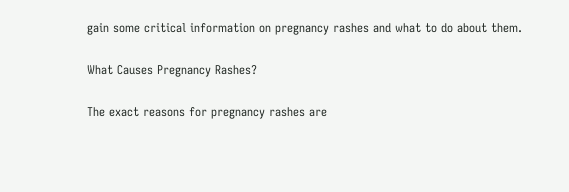gain some critical information on pregnancy rashes and what to do about them.

What Causes Pregnancy Rashes?

The exact reasons for pregnancy rashes are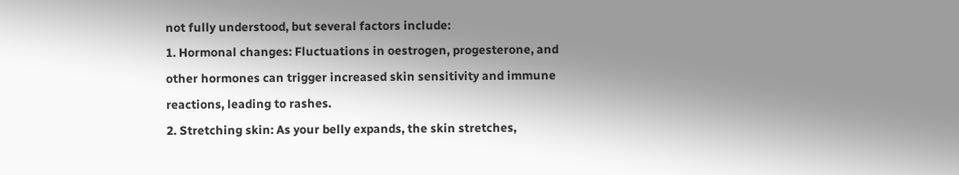not fully understood, but several factors include:
1. Hormonal changes: Fluctuations in oestrogen, progesterone, and other hormones can trigger increased skin sensitivity and immune reactions, leading to rashes.
2. Stretching skin: As your belly expands, the skin stretches,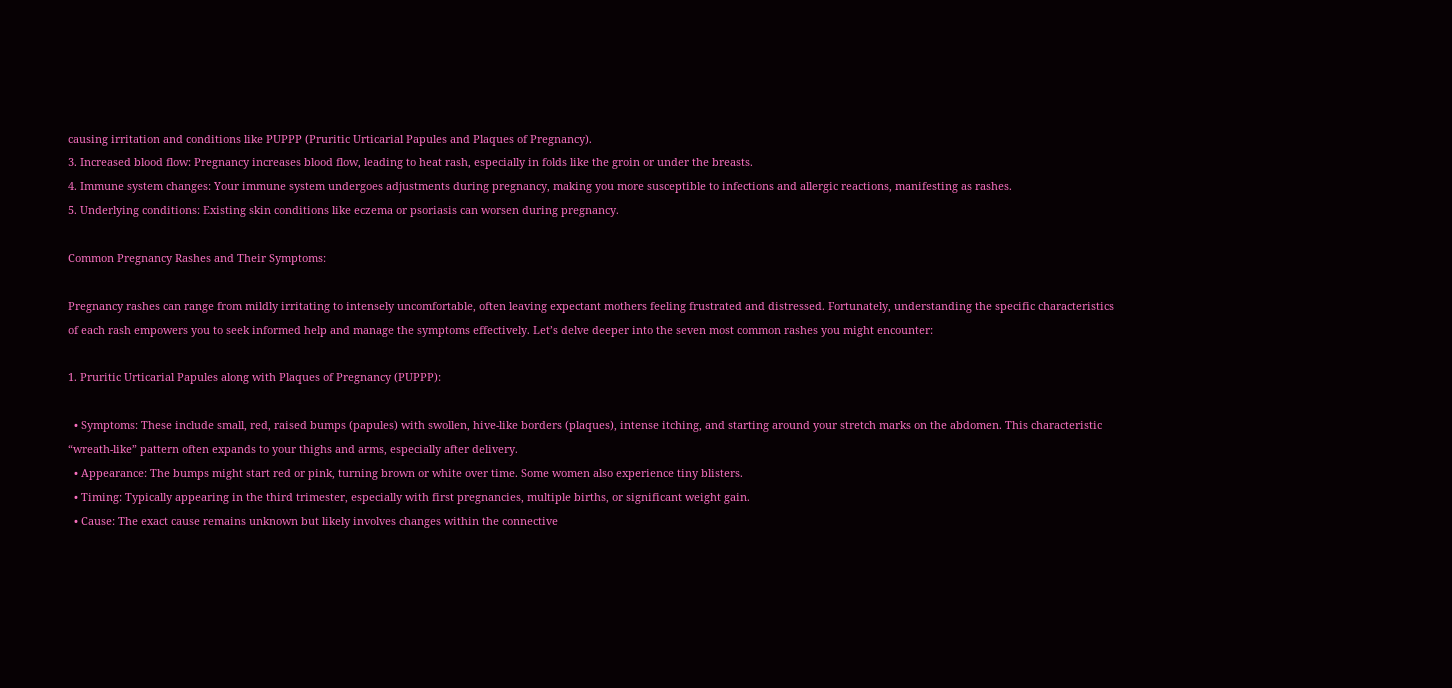causing irritation and conditions like PUPPP (Pruritic Urticarial Papules and Plaques of Pregnancy).
3. Increased blood flow: Pregnancy increases blood flow, leading to heat rash, especially in folds like the groin or under the breasts.
4. Immune system changes: Your immune system undergoes adjustments during pregnancy, making you more susceptible to infections and allergic reactions, manifesting as rashes.
5. Underlying conditions: Existing skin conditions like eczema or psoriasis can worsen during pregnancy.

Common Pregnancy Rashes and Their Symptoms:

Pregnancy rashes can range from mildly irritating to intensely uncomfortable, often leaving expectant mothers feeling frustrated and distressed. Fortunately, understanding the specific characteristics of each rash empowers you to seek informed help and manage the symptoms effectively. Let’s delve deeper into the seven most common rashes you might encounter:

1. Pruritic Urticarial Papules along with Plaques of Pregnancy (PUPPP):

  • Symptoms: These include small, red, raised bumps (papules) with swollen, hive-like borders (plaques), intense itching, and starting around your stretch marks on the abdomen. This characteristic “wreath-like” pattern often expands to your thighs and arms, especially after delivery.
  • Appearance: The bumps might start red or pink, turning brown or white over time. Some women also experience tiny blisters.
  • Timing: Typically appearing in the third trimester, especially with first pregnancies, multiple births, or significant weight gain.
  • Cause: The exact cause remains unknown but likely involves changes within the connective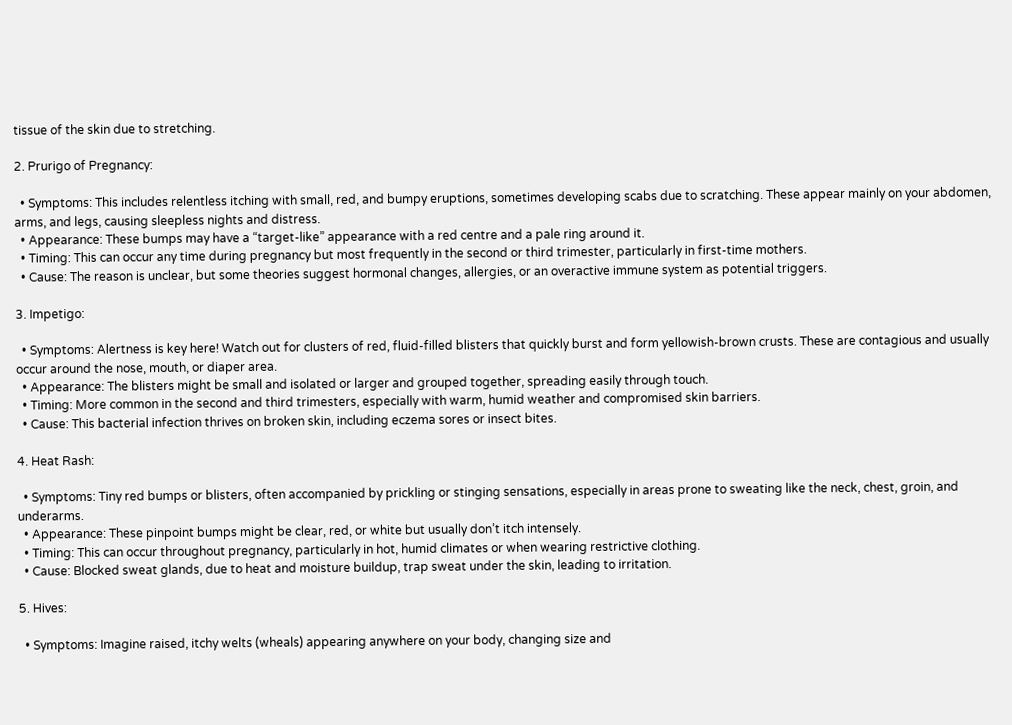tissue of the skin due to stretching.

2. Prurigo of Pregnancy:

  • Symptoms: This includes relentless itching with small, red, and bumpy eruptions, sometimes developing scabs due to scratching. These appear mainly on your abdomen, arms, and legs, causing sleepless nights and distress.
  • Appearance: These bumps may have a “target-like” appearance with a red centre and a pale ring around it.
  • Timing: This can occur any time during pregnancy but most frequently in the second or third trimester, particularly in first-time mothers.
  • Cause: The reason is unclear, but some theories suggest hormonal changes, allergies, or an overactive immune system as potential triggers.

3. Impetigo:

  • Symptoms: Alertness is key here! Watch out for clusters of red, fluid-filled blisters that quickly burst and form yellowish-brown crusts. These are contagious and usually occur around the nose, mouth, or diaper area.
  • Appearance: The blisters might be small and isolated or larger and grouped together, spreading easily through touch.
  • Timing: More common in the second and third trimesters, especially with warm, humid weather and compromised skin barriers.
  • Cause: This bacterial infection thrives on broken skin, including eczema sores or insect bites.

4. Heat Rash:

  • Symptoms: Tiny red bumps or blisters, often accompanied by prickling or stinging sensations, especially in areas prone to sweating like the neck, chest, groin, and underarms.
  • Appearance: These pinpoint bumps might be clear, red, or white but usually don’t itch intensely.
  • Timing: This can occur throughout pregnancy, particularly in hot, humid climates or when wearing restrictive clothing.
  • Cause: Blocked sweat glands, due to heat and moisture buildup, trap sweat under the skin, leading to irritation.

5. Hives:

  • Symptoms: Imagine raised, itchy welts (wheals) appearing anywhere on your body, changing size and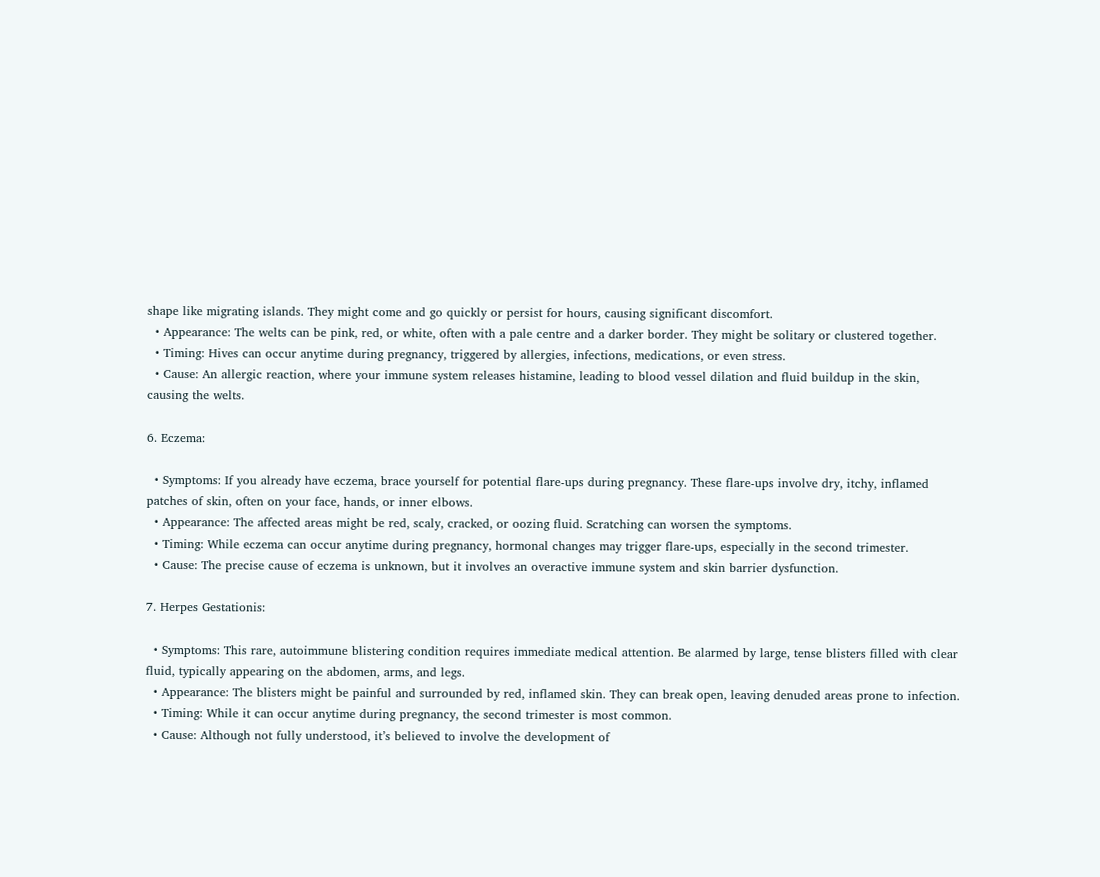shape like migrating islands. They might come and go quickly or persist for hours, causing significant discomfort.
  • Appearance: The welts can be pink, red, or white, often with a pale centre and a darker border. They might be solitary or clustered together.
  • Timing: Hives can occur anytime during pregnancy, triggered by allergies, infections, medications, or even stress.
  • Cause: An allergic reaction, where your immune system releases histamine, leading to blood vessel dilation and fluid buildup in the skin, causing the welts.

6. Eczema:

  • Symptoms: If you already have eczema, brace yourself for potential flare-ups during pregnancy. These flare-ups involve dry, itchy, inflamed patches of skin, often on your face, hands, or inner elbows.
  • Appearance: The affected areas might be red, scaly, cracked, or oozing fluid. Scratching can worsen the symptoms.
  • Timing: While eczema can occur anytime during pregnancy, hormonal changes may trigger flare-ups, especially in the second trimester.
  • Cause: The precise cause of eczema is unknown, but it involves an overactive immune system and skin barrier dysfunction.

7. Herpes Gestationis:

  • Symptoms: This rare, autoimmune blistering condition requires immediate medical attention. Be alarmed by large, tense blisters filled with clear fluid, typically appearing on the abdomen, arms, and legs.
  • Appearance: The blisters might be painful and surrounded by red, inflamed skin. They can break open, leaving denuded areas prone to infection.
  • Timing: While it can occur anytime during pregnancy, the second trimester is most common.
  • Cause: Although not fully understood, it’s believed to involve the development of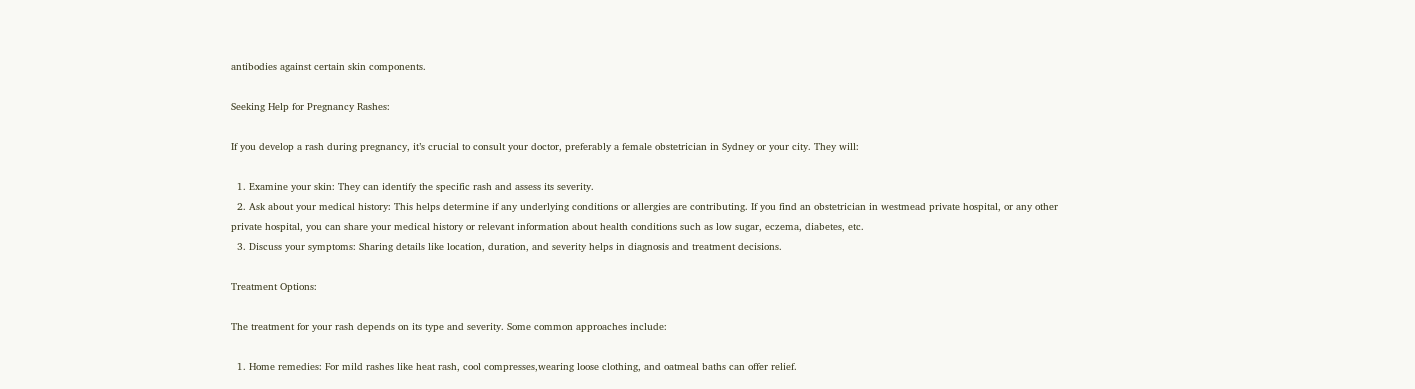antibodies against certain skin components.

Seeking Help for Pregnancy Rashes:

If you develop a rash during pregnancy, it’s crucial to consult your doctor, preferably a female obstetrician in Sydney or your city. They will:

  1. Examine your skin: They can identify the specific rash and assess its severity.
  2. Ask about your medical history: This helps determine if any underlying conditions or allergies are contributing. If you find an obstetrician in westmead private hospital, or any other private hospital, you can share your medical history or relevant information about health conditions such as low sugar, eczema, diabetes, etc.
  3. Discuss your symptoms: Sharing details like location, duration, and severity helps in diagnosis and treatment decisions.

Treatment Options:

The treatment for your rash depends on its type and severity. Some common approaches include:

  1. Home remedies: For mild rashes like heat rash, cool compresses,wearing loose clothing, and oatmeal baths can offer relief.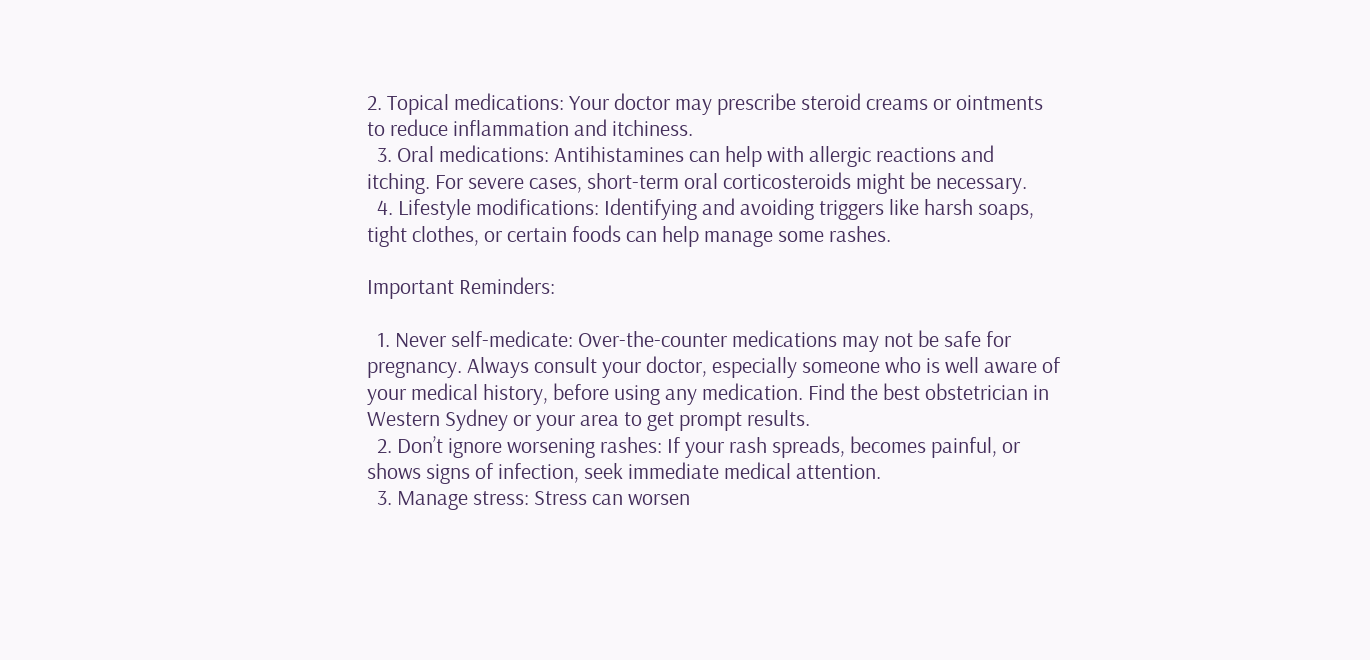2. Topical medications: Your doctor may prescribe steroid creams or ointments to reduce inflammation and itchiness.
  3. Oral medications: Antihistamines can help with allergic reactions and itching. For severe cases, short-term oral corticosteroids might be necessary.
  4. Lifestyle modifications: Identifying and avoiding triggers like harsh soaps, tight clothes, or certain foods can help manage some rashes.

Important Reminders:

  1. Never self-medicate: Over-the-counter medications may not be safe for pregnancy. Always consult your doctor, especially someone who is well aware of your medical history, before using any medication. Find the best obstetrician in Western Sydney or your area to get prompt results.
  2. Don’t ignore worsening rashes: If your rash spreads, becomes painful, or shows signs of infection, seek immediate medical attention.
  3. Manage stress: Stress can worsen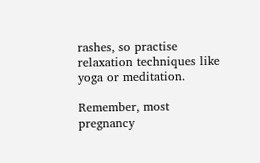rashes, so practise relaxation techniques like yoga or meditation.

Remember, most pregnancy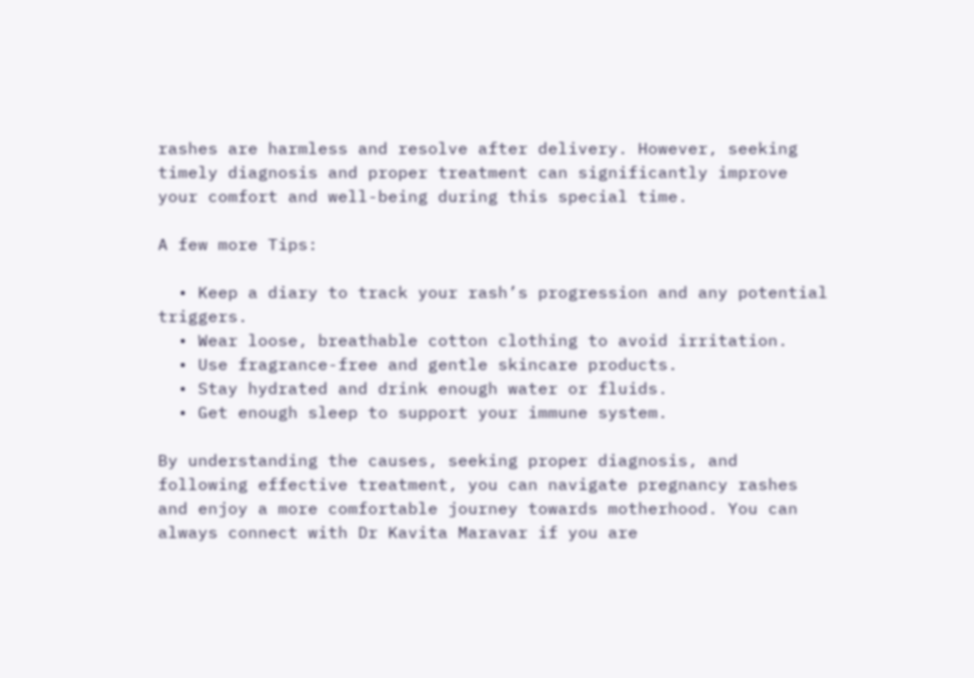rashes are harmless and resolve after delivery. However, seeking timely diagnosis and proper treatment can significantly improve your comfort and well-being during this special time.

A few more Tips:

  • Keep a diary to track your rash’s progression and any potential triggers.
  • Wear loose, breathable cotton clothing to avoid irritation.
  • Use fragrance-free and gentle skincare products.
  • Stay hydrated and drink enough water or fluids.
  • Get enough sleep to support your immune system.

By understanding the causes, seeking proper diagnosis, and following effective treatment, you can navigate pregnancy rashes and enjoy a more comfortable journey towards motherhood. You can always connect with Dr Kavita Maravar if you are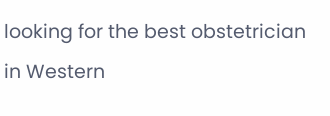looking for the best obstetrician in Western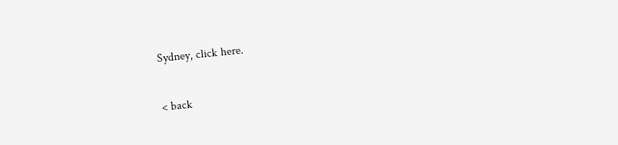Sydney, click here.

< back